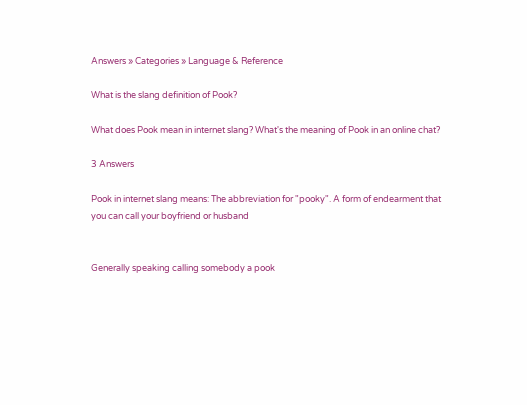Answers » Categories » Language & Reference

What is the slang definition of Pook?

What does Pook mean in internet slang? What's the meaning of Pook in an online chat?

3 Answers

Pook in internet slang means: The abbreviation for "pooky". A form of endearment that you can call your boyfriend or husband


Generally speaking calling somebody a pook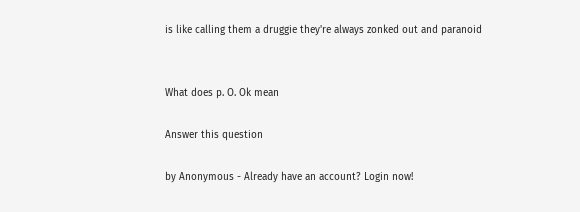is like calling them a druggie they're always zonked out and paranoid


What does p. O. Ok mean

Answer this question

by Anonymous - Already have an account? Login now!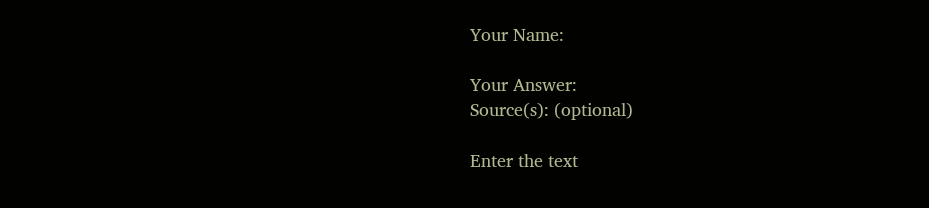Your Name:

Your Answer:
Source(s): (optional)

Enter the text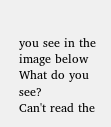you see in the image below
What do you see?
Can't read the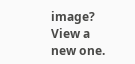image? View a new one.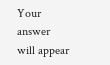Your answer will appear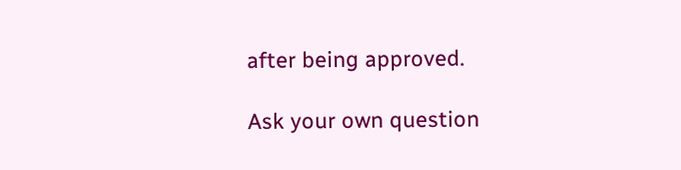after being approved.

Ask your own question